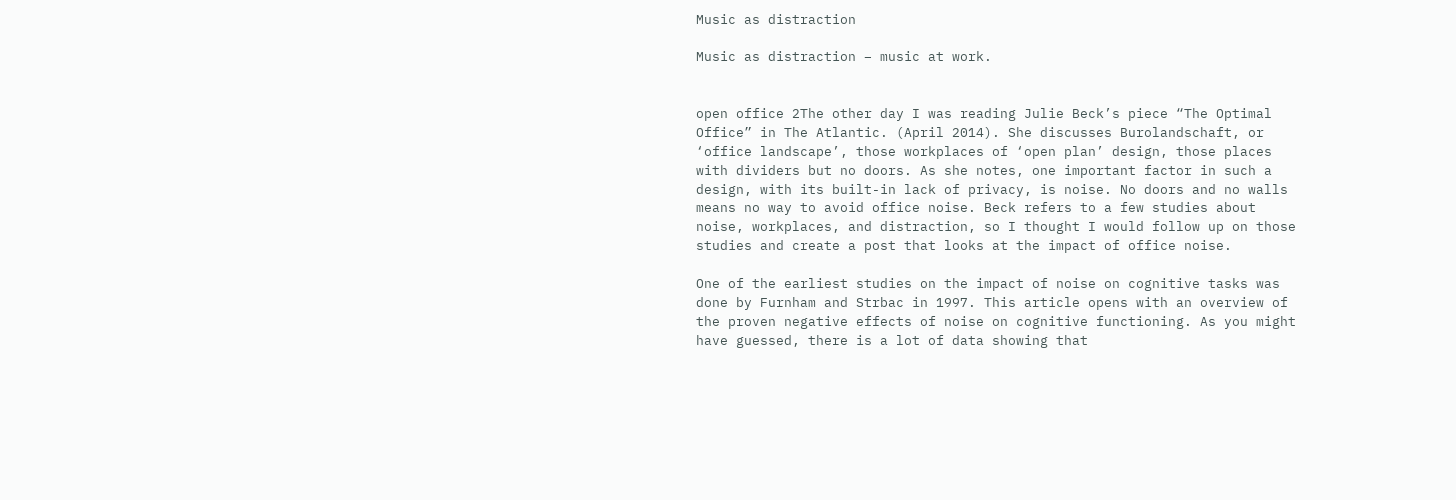Music as distraction

Music as distraction – music at work.


open office 2The other day I was reading Julie Beck’s piece “The Optimal Office” in The Atlantic. (April 2014). She discusses Burolandschaft, or ‘office landscape’, those workplaces of ‘open plan’ design, those places with dividers but no doors. As she notes, one important factor in such a design, with its built-in lack of privacy, is noise. No doors and no walls means no way to avoid office noise. Beck refers to a few studies about noise, workplaces, and distraction, so I thought I would follow up on those studies and create a post that looks at the impact of office noise.

One of the earliest studies on the impact of noise on cognitive tasks was done by Furnham and Strbac in 1997. This article opens with an overview of the proven negative effects of noise on cognitive functioning. As you might have guessed, there is a lot of data showing that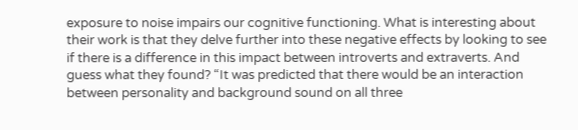exposure to noise impairs our cognitive functioning. What is interesting about their work is that they delve further into these negative effects by looking to see if there is a difference in this impact between introverts and extraverts. And guess what they found? “It was predicted that there would be an interaction between personality and background sound on all three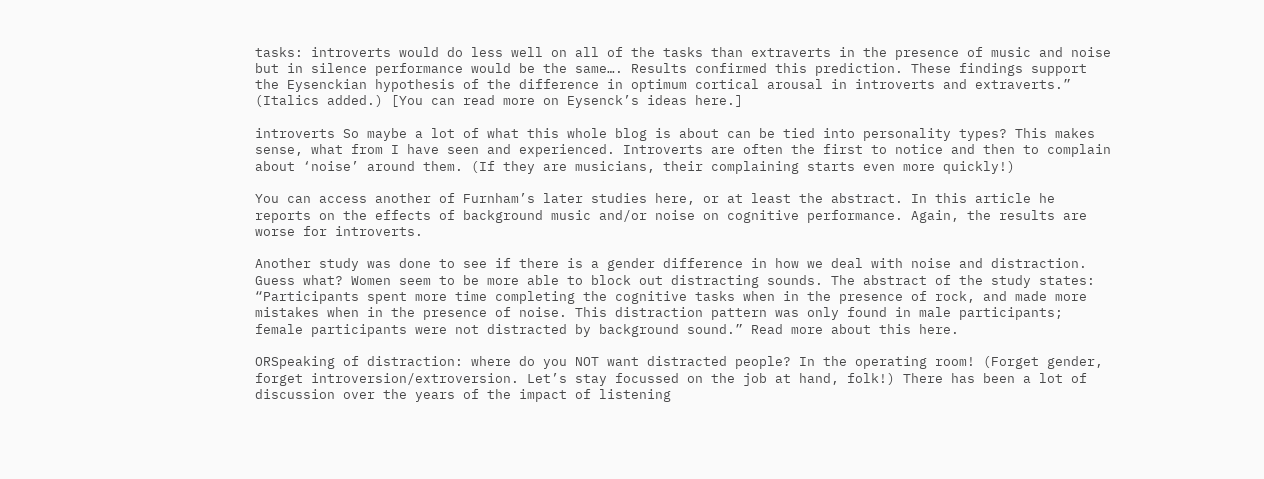tasks: introverts would do less well on all of the tasks than extraverts in the presence of music and noise but in silence performance would be the same…. Results confirmed this prediction. These findings support the Eysenckian hypothesis of the difference in optimum cortical arousal in introverts and extraverts.” (Italics added.) [You can read more on Eysenck’s ideas here.]

introverts So maybe a lot of what this whole blog is about can be tied into personality types? This makes sense, what from I have seen and experienced. Introverts are often the first to notice and then to complain about ‘noise’ around them. (If they are musicians, their complaining starts even more quickly!)

You can access another of Furnham’s later studies here, or at least the abstract. In this article he reports on the effects of background music and/or noise on cognitive performance. Again, the results are worse for introverts.

Another study was done to see if there is a gender difference in how we deal with noise and distraction. Guess what? Women seem to be more able to block out distracting sounds. The abstract of the study states: “Participants spent more time completing the cognitive tasks when in the presence of rock, and made more mistakes when in the presence of noise. This distraction pattern was only found in male participants; female participants were not distracted by background sound.” Read more about this here.

ORSpeaking of distraction: where do you NOT want distracted people? In the operating room! (Forget gender, forget introversion/extroversion. Let’s stay focussed on the job at hand, folk!) There has been a lot of discussion over the years of the impact of listening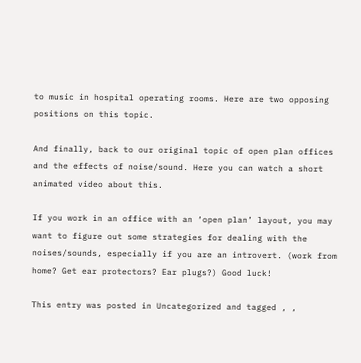to music in hospital operating rooms. Here are two opposing positions on this topic.

And finally, back to our original topic of open plan offices and the effects of noise/sound. Here you can watch a short animated video about this.

If you work in an office with an ‘open plan’ layout, you may want to figure out some strategies for dealing with the noises/sounds, especially if you are an introvert. (work from home? Get ear protectors? Ear plugs?) Good luck!

This entry was posted in Uncategorized and tagged , ,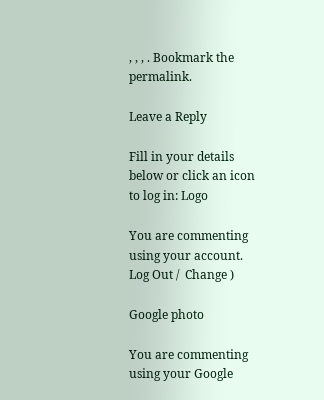, , , . Bookmark the permalink.

Leave a Reply

Fill in your details below or click an icon to log in: Logo

You are commenting using your account. Log Out /  Change )

Google photo

You are commenting using your Google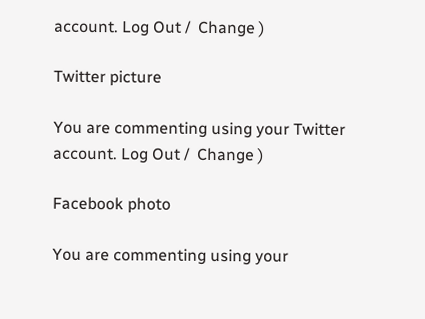account. Log Out /  Change )

Twitter picture

You are commenting using your Twitter account. Log Out /  Change )

Facebook photo

You are commenting using your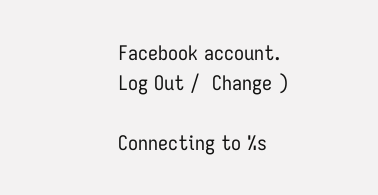Facebook account. Log Out /  Change )

Connecting to %s